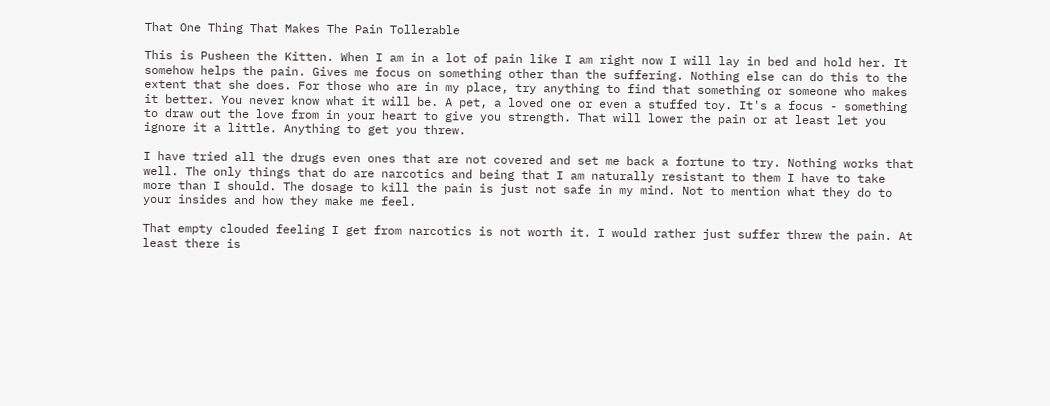That One Thing That Makes The Pain Tollerable

This is Pusheen the Kitten. When I am in a lot of pain like I am right now I will lay in bed and hold her. It somehow helps the pain. Gives me focus on something other than the suffering. Nothing else can do this to the extent that she does. For those who are in my place, try anything to find that something or someone who makes it better. You never know what it will be. A pet, a loved one or even a stuffed toy. It's a focus - something to draw out the love from in your heart to give you strength. That will lower the pain or at least let you ignore it a little. Anything to get you threw.

I have tried all the drugs even ones that are not covered and set me back a fortune to try. Nothing works that well. The only things that do are narcotics and being that I am naturally resistant to them I have to take more than I should. The dosage to kill the pain is just not safe in my mind. Not to mention what they do to your insides and how they make me feel.

That empty clouded feeling I get from narcotics is not worth it. I would rather just suffer threw the pain. At least there is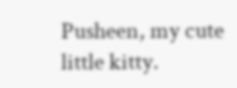Pusheen, my cute little kitty.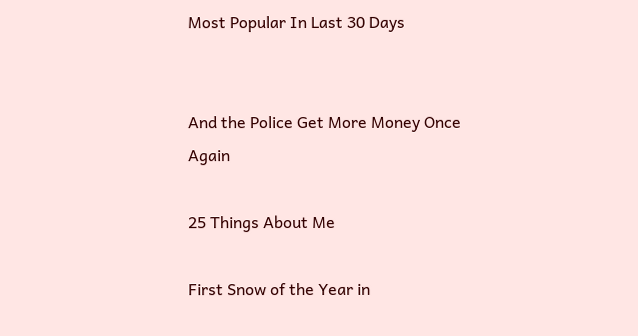Most Popular In Last 30 Days


And the Police Get More Money Once Again

25 Things About Me

First Snow of the Year in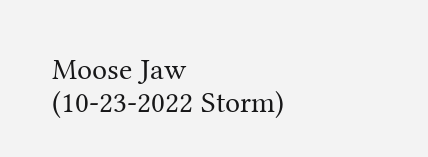Moose Jaw (10-23-2022 Storm)